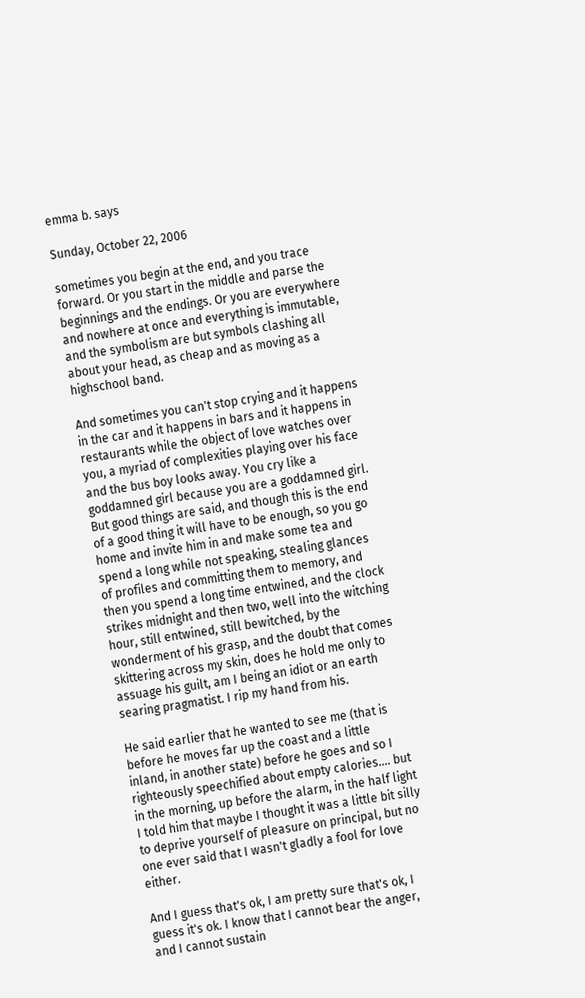emma b. says

Sunday, October 22, 2006

sometimes you begin at the end, and you trace forward. Or you start in the middle and parse the beginnings and the endings. Or you are everywhere and nowhere at once and everything is immutable, and the symbolism are but symbols clashing all about your head, as cheap and as moving as a highschool band.

And sometimes you can't stop crying and it happens in the car and it happens in bars and it happens in restaurants while the object of love watches over you, a myriad of complexities playing over his face and the bus boy looks away. You cry like a goddamned girl because you are a goddamned girl. But good things are said, and though this is the end of a good thing it will have to be enough, so you go home and invite him in and make some tea and spend a long while not speaking, stealing glances of profiles and committing them to memory, and then you spend a long time entwined, and the clock strikes midnight and then two, well into the witching hour, still entwined, still bewitched, by the wonderment of his grasp, and the doubt that comes skittering across my skin, does he hold me only to assuage his guilt, am I being an idiot or an earth searing pragmatist. I rip my hand from his.

He said earlier that he wanted to see me (that is before he moves far up the coast and a little inland, in another state) before he goes and so I righteously speechified about empty calories.... but in the morning, up before the alarm, in the half light I told him that maybe I thought it was a little bit silly to deprive yourself of pleasure on principal, but no one ever said that I wasn't gladly a fool for love either.

And I guess that's ok, I am pretty sure that's ok, I guess it's ok. I know that I cannot bear the anger, and I cannot sustain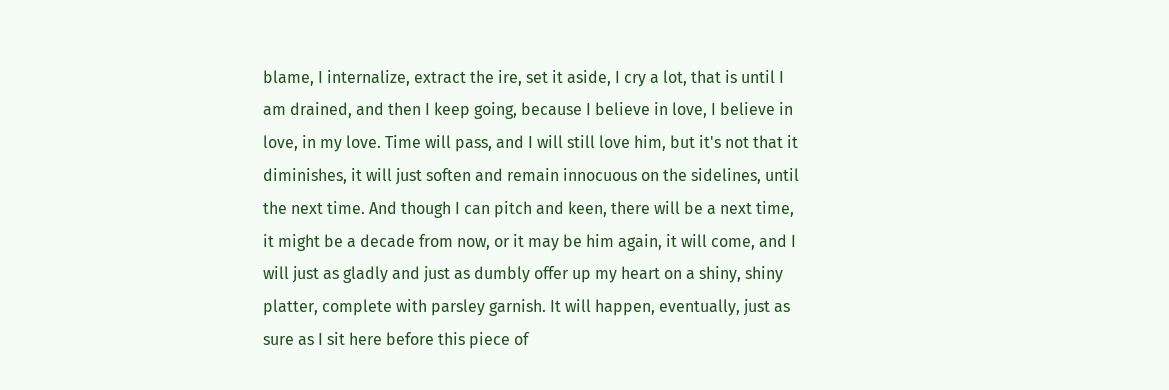blame, I internalize, extract the ire, set it aside, I cry a lot, that is until I am drained, and then I keep going, because I believe in love, I believe in love, in my love. Time will pass, and I will still love him, but it's not that it diminishes, it will just soften and remain innocuous on the sidelines, until the next time. And though I can pitch and keen, there will be a next time, it might be a decade from now, or it may be him again, it will come, and I will just as gladly and just as dumbly offer up my heart on a shiny, shiny platter, complete with parsley garnish. It will happen, eventually, just as sure as I sit here before this piece of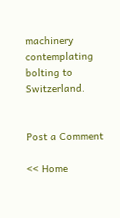machinery contemplating bolting to Switzerland.


Post a Comment

<< Home